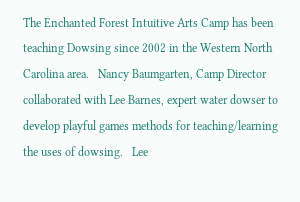The Enchanted Forest Intuitive Arts Camp has been teaching Dowsing since 2002 in the Western North Carolina area.   Nancy Baumgarten, Camp Director collaborated with Lee Barnes, expert water dowser to develop playful games methods for teaching/learning the uses of dowsing.   Lee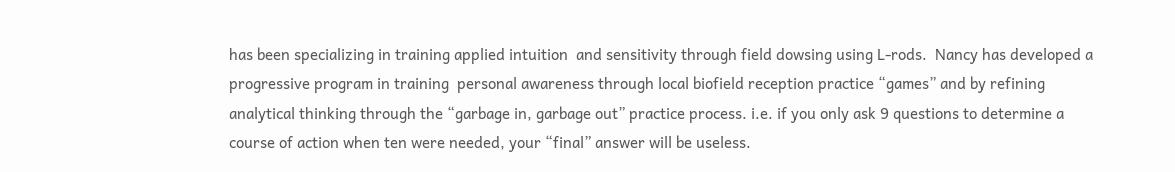has been specializing in training applied intuition  and sensitivity through field dowsing using L-rods.  Nancy has developed a progressive program in training  personal awareness through local biofield reception practice “games” and by refining analytical thinking through the “garbage in, garbage out” practice process. i.e. if you only ask 9 questions to determine a course of action when ten were needed, your “final” answer will be useless.